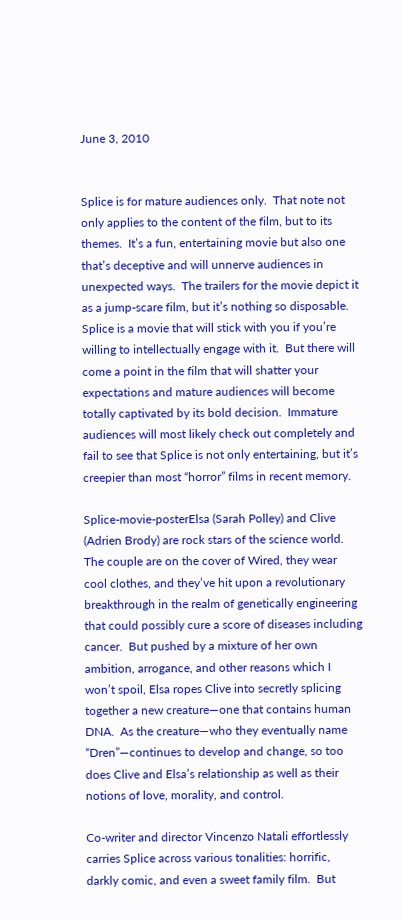June 3, 2010


Splice is for mature audiences only.  That note not only applies to the content of the film, but to its themes.  It’s a fun, entertaining movie but also one that’s deceptive and will unnerve audiences in unexpected ways.  The trailers for the movie depict it as a jump-scare film, but it’s nothing so disposable.  Splice is a movie that will stick with you if you’re willing to intellectually engage with it.  But there will come a point in the film that will shatter your expectations and mature audiences will become totally captivated by its bold decision.  Immature audiences will most likely check out completely and fail to see that Splice is not only entertaining, but it’s creepier than most “horror” films in recent memory.

Splice-movie-posterElsa (Sarah Polley) and Clive (Adrien Brody) are rock stars of the science world.  The couple are on the cover of Wired, they wear cool clothes, and they’ve hit upon a revolutionary breakthrough in the realm of genetically engineering that could possibly cure a score of diseases including cancer.  But pushed by a mixture of her own ambition, arrogance, and other reasons which I won’t spoil, Elsa ropes Clive into secretly splicing together a new creature—one that contains human DNA.  As the creature—who they eventually name “Dren”—continues to develop and change, so too does Clive and Elsa’s relationship as well as their notions of love, morality, and control.

Co-writer and director Vincenzo Natali effortlessly carries Splice across various tonalities: horrific, darkly comic, and even a sweet family film.  But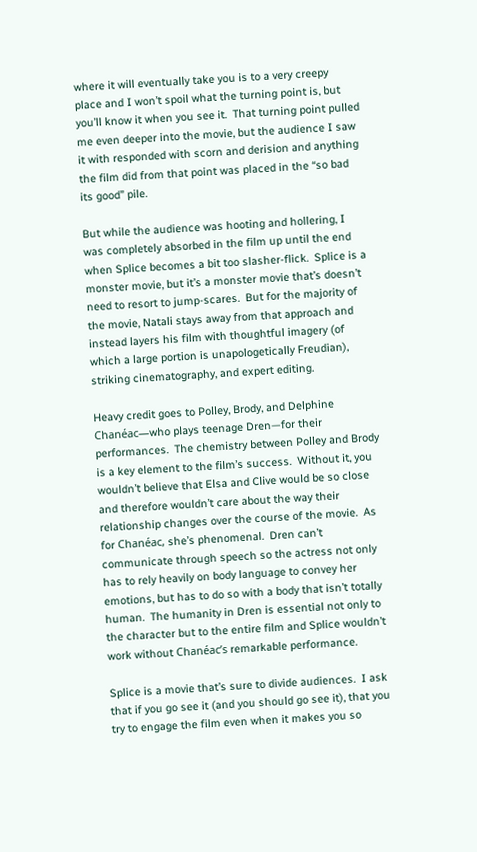where it will eventually take you is to a very creepy place and I won’t spoil what the turning point is, but you’ll know it when you see it.  That turning point pulled me even deeper into the movie, but the audience I saw it with responded with scorn and derision and anything the film did from that point was placed in the “so bad its good” pile.

But while the audience was hooting and hollering, I was completely absorbed in the film up until the end when Splice becomes a bit too slasher-flick.  Splice is a monster movie, but it’s a monster movie that’s doesn’t need to resort to jump-scares.  But for the majority of the movie, Natali stays away from that approach and instead layers his film with thoughtful imagery (of which a large portion is unapologetically Freudian), striking cinematography, and expert editing.

Heavy credit goes to Polley, Brody, and Delphine Chanéac—who plays teenage Dren—for their performances.  The chemistry between Polley and Brody is a key element to the film’s success.  Without it, you wouldn’t believe that Elsa and Clive would be so close and therefore wouldn’t care about the way their relationship changes over the course of the movie.  As for Chanéac, she’s phenomenal.  Dren can’t communicate through speech so the actress not only has to rely heavily on body language to convey her emotions, but has to do so with a body that isn’t totally human.  The humanity in Dren is essential not only to the character but to the entire film and Splice wouldn’t work without Chanéac’s remarkable performance.

Splice is a movie that’s sure to divide audiences.  I ask that if you go see it (and you should go see it), that you try to engage the film even when it makes you so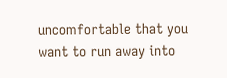uncomfortable that you want to run away into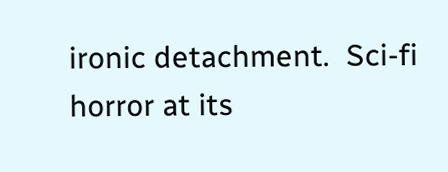ironic detachment.  Sci-fi horror at its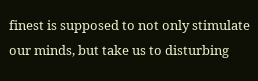finest is supposed to not only stimulate our minds, but take us to disturbing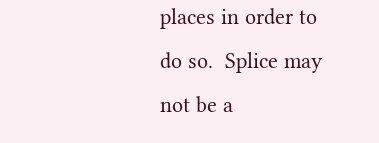places in order to do so.  Splice may not be a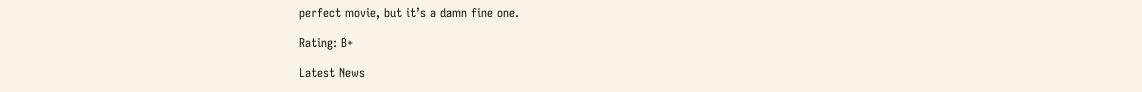perfect movie, but it’s a damn fine one.

Rating: B+

Latest News